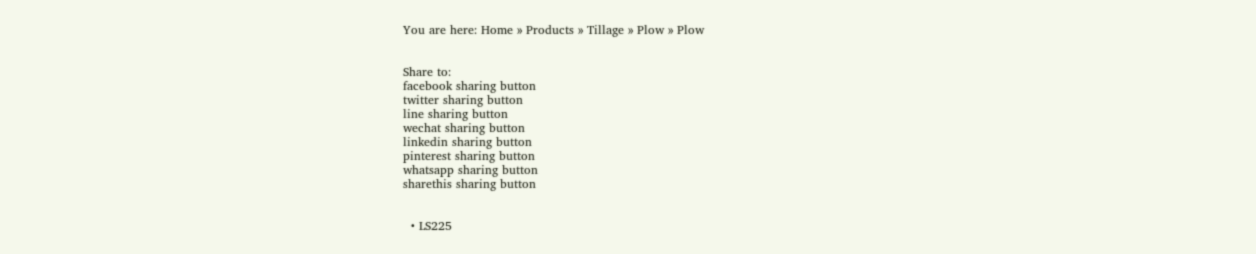You are here: Home » Products » Tillage » Plow » Plow


Share to:
facebook sharing button
twitter sharing button
line sharing button
wechat sharing button
linkedin sharing button
pinterest sharing button
whatsapp sharing button
sharethis sharing button


  • LS225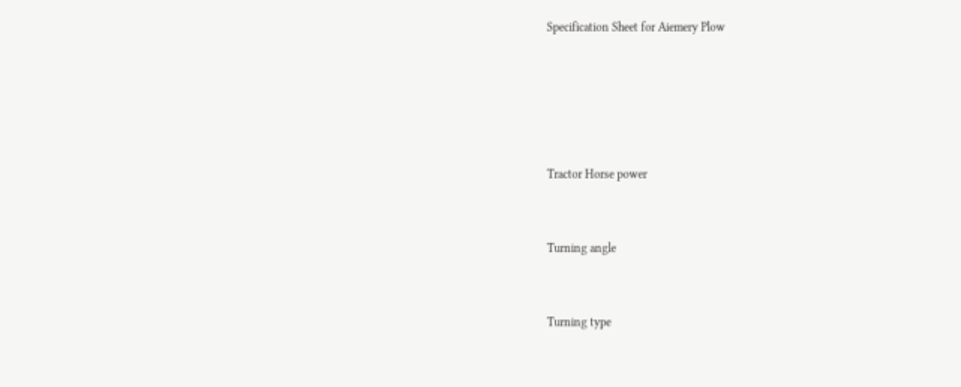Specification Sheet for Aiemery Plow





Tractor Horse power


Turning angle


Turning type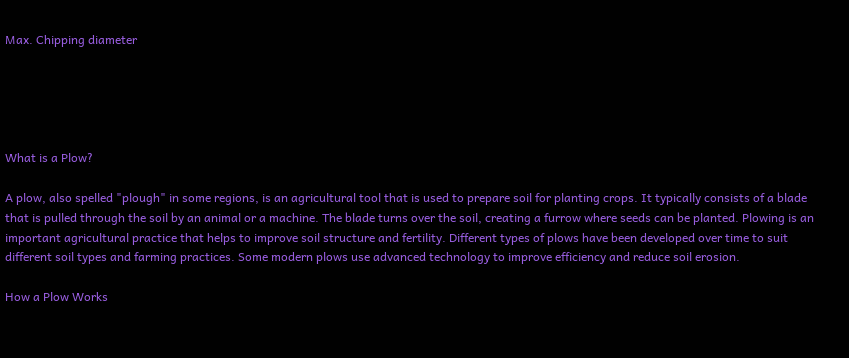Max. Chipping diameter





What is a Plow?

A plow, also spelled "plough" in some regions, is an agricultural tool that is used to prepare soil for planting crops. It typically consists of a blade that is pulled through the soil by an animal or a machine. The blade turns over the soil, creating a furrow where seeds can be planted. Plowing is an important agricultural practice that helps to improve soil structure and fertility. Different types of plows have been developed over time to suit different soil types and farming practices. Some modern plows use advanced technology to improve efficiency and reduce soil erosion.

How a Plow Works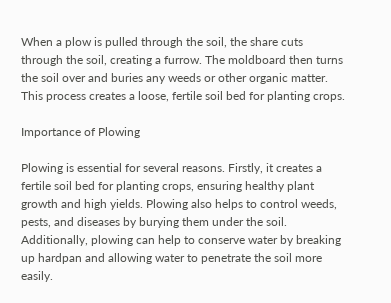When a plow is pulled through the soil, the share cuts through the soil, creating a furrow. The moldboard then turns the soil over and buries any weeds or other organic matter. This process creates a loose, fertile soil bed for planting crops.

Importance of Plowing

Plowing is essential for several reasons. Firstly, it creates a fertile soil bed for planting crops, ensuring healthy plant growth and high yields. Plowing also helps to control weeds, pests, and diseases by burying them under the soil. Additionally, plowing can help to conserve water by breaking up hardpan and allowing water to penetrate the soil more easily.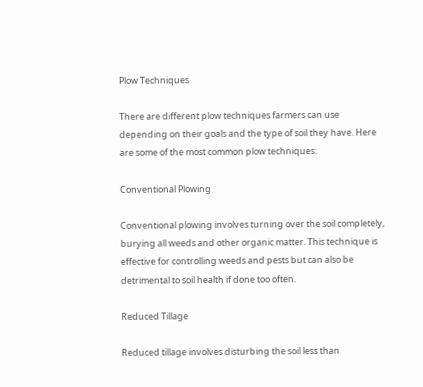Plow Techniques

There are different plow techniques farmers can use depending on their goals and the type of soil they have. Here are some of the most common plow techniques:

Conventional Plowing

Conventional plowing involves turning over the soil completely, burying all weeds and other organic matter. This technique is effective for controlling weeds and pests but can also be detrimental to soil health if done too often.

Reduced Tillage

Reduced tillage involves disturbing the soil less than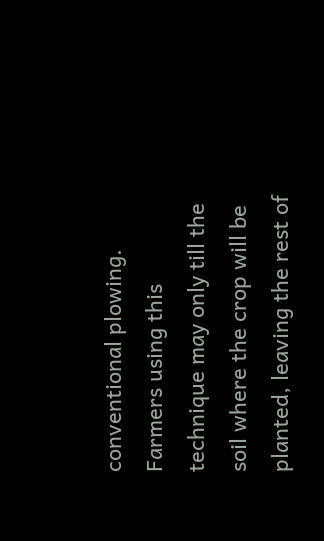conventional plowing. Farmers using this technique may only till the soil where the crop will be planted, leaving the rest of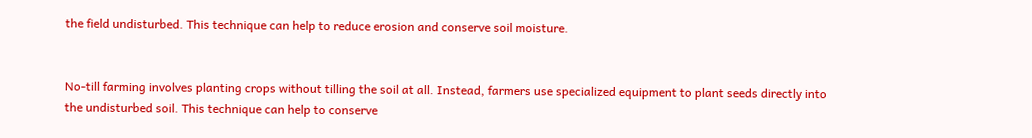the field undisturbed. This technique can help to reduce erosion and conserve soil moisture.


No-till farming involves planting crops without tilling the soil at all. Instead, farmers use specialized equipment to plant seeds directly into the undisturbed soil. This technique can help to conserve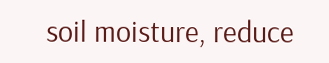soil moisture, reduce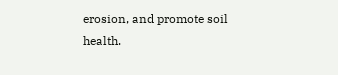erosion, and promote soil health.